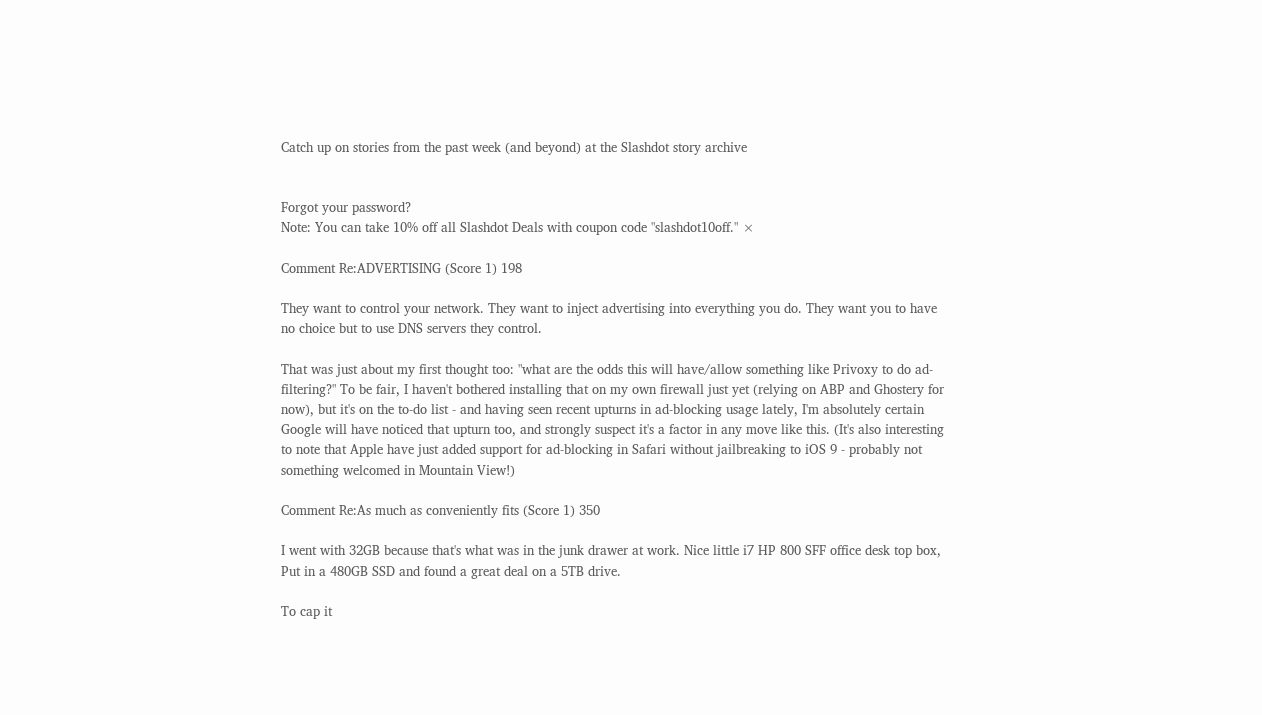Catch up on stories from the past week (and beyond) at the Slashdot story archive


Forgot your password?
Note: You can take 10% off all Slashdot Deals with coupon code "slashdot10off." ×

Comment Re:ADVERTISING (Score 1) 198

They want to control your network. They want to inject advertising into everything you do. They want you to have no choice but to use DNS servers they control.

That was just about my first thought too: "what are the odds this will have/allow something like Privoxy to do ad-filtering?" To be fair, I haven't bothered installing that on my own firewall just yet (relying on ABP and Ghostery for now), but it's on the to-do list - and having seen recent upturns in ad-blocking usage lately, I'm absolutely certain Google will have noticed that upturn too, and strongly suspect it's a factor in any move like this. (It's also interesting to note that Apple have just added support for ad-blocking in Safari without jailbreaking to iOS 9 - probably not something welcomed in Mountain View!)

Comment Re:As much as conveniently fits (Score 1) 350

I went with 32GB because that's what was in the junk drawer at work. Nice little i7 HP 800 SFF office desk top box, Put in a 480GB SSD and found a great deal on a 5TB drive.

To cap it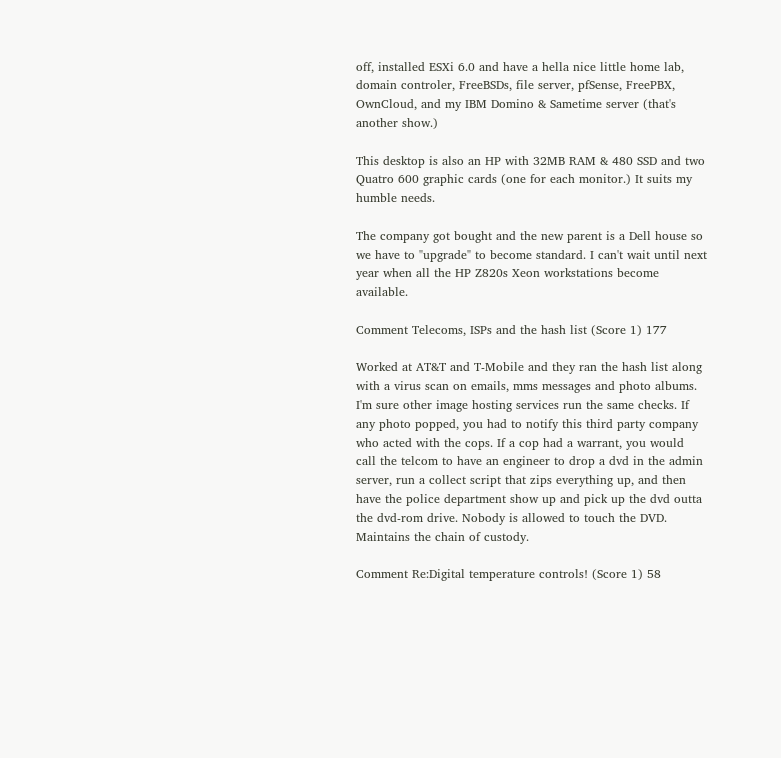off, installed ESXi 6.0 and have a hella nice little home lab, domain controler, FreeBSDs, file server, pfSense, FreePBX, OwnCloud, and my IBM Domino & Sametime server (that's another show.)

This desktop is also an HP with 32MB RAM & 480 SSD and two Quatro 600 graphic cards (one for each monitor.) It suits my humble needs.

The company got bought and the new parent is a Dell house so we have to "upgrade" to become standard. I can't wait until next year when all the HP Z820s Xeon workstations become available.

Comment Telecoms, ISPs and the hash list (Score 1) 177

Worked at AT&T and T-Mobile and they ran the hash list along with a virus scan on emails, mms messages and photo albums. I'm sure other image hosting services run the same checks. If any photo popped, you had to notify this third party company who acted with the cops. If a cop had a warrant, you would call the telcom to have an engineer to drop a dvd in the admin server, run a collect script that zips everything up, and then have the police department show up and pick up the dvd outta the dvd-rom drive. Nobody is allowed to touch the DVD. Maintains the chain of custody.

Comment Re:Digital temperature controls! (Score 1) 58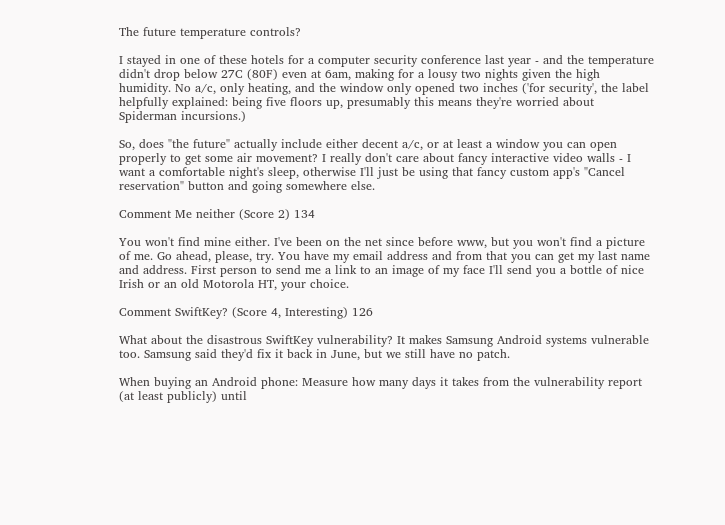The future temperature controls?

I stayed in one of these hotels for a computer security conference last year - and the temperature didn't drop below 27C (80F) even at 6am, making for a lousy two nights given the high humidity. No a/c, only heating, and the window only opened two inches ('for security', the label helpfully explained: being five floors up, presumably this means they're worried about Spiderman incursions.)

So, does "the future" actually include either decent a/c, or at least a window you can open properly to get some air movement? I really don't care about fancy interactive video walls - I want a comfortable night's sleep, otherwise I'll just be using that fancy custom app's "Cancel reservation" button and going somewhere else.

Comment Me neither (Score 2) 134

You won't find mine either. I've been on the net since before www, but you won't find a picture of me. Go ahead, please, try. You have my email address and from that you can get my last name and address. First person to send me a link to an image of my face I'll send you a bottle of nice Irish or an old Motorola HT, your choice.

Comment SwiftKey? (Score 4, Interesting) 126

What about the disastrous SwiftKey vulnerability? It makes Samsung Android systems vulnerable too. Samsung said they'd fix it back in June, but we still have no patch.

When buying an Android phone: Measure how many days it takes from the vulnerability report (at least publicly) until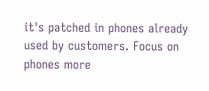it's patched in phones already used by customers. Focus on phones more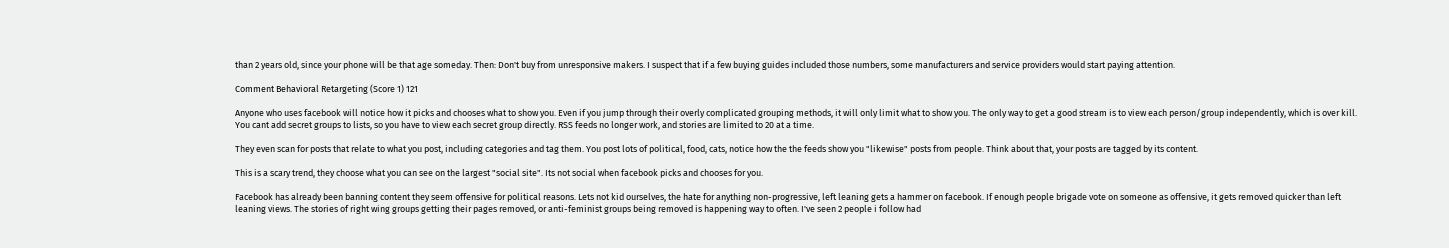than 2 years old, since your phone will be that age someday. Then: Don't buy from unresponsive makers. I suspect that if a few buying guides included those numbers, some manufacturers and service providers would start paying attention.

Comment Behavioral Retargeting (Score 1) 121

Anyone who uses facebook will notice how it picks and chooses what to show you. Even if you jump through their overly complicated grouping methods, it will only limit what to show you. The only way to get a good stream is to view each person/group independently, which is over kill. You cant add secret groups to lists, so you have to view each secret group directly. RSS feeds no longer work, and stories are limited to 20 at a time.

They even scan for posts that relate to what you post, including categories and tag them. You post lots of political, food, cats, notice how the the feeds show you "likewise" posts from people. Think about that, your posts are tagged by its content.

This is a scary trend, they choose what you can see on the largest "social site". Its not social when facebook picks and chooses for you.

Facebook has already been banning content they seem offensive for political reasons. Lets not kid ourselves, the hate for anything non-progressive, left leaning gets a hammer on facebook. If enough people brigade vote on someone as offensive, it gets removed quicker than left leaning views. The stories of right wing groups getting their pages removed, or anti-feminist groups being removed is happening way to often. I've seen 2 people i follow had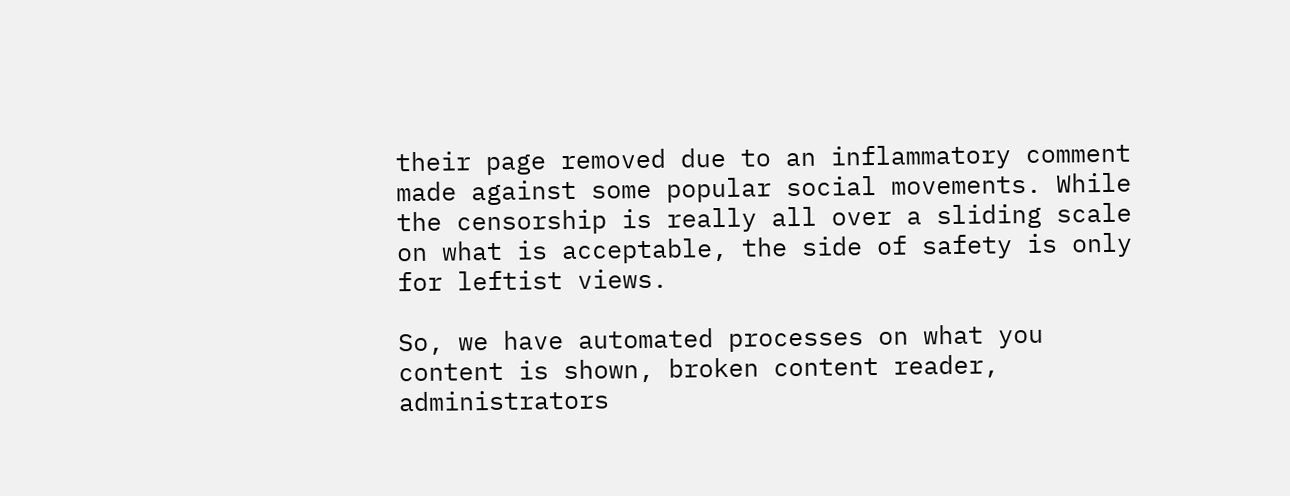their page removed due to an inflammatory comment made against some popular social movements. While the censorship is really all over a sliding scale on what is acceptable, the side of safety is only for leftist views.

So, we have automated processes on what you content is shown, broken content reader, administrators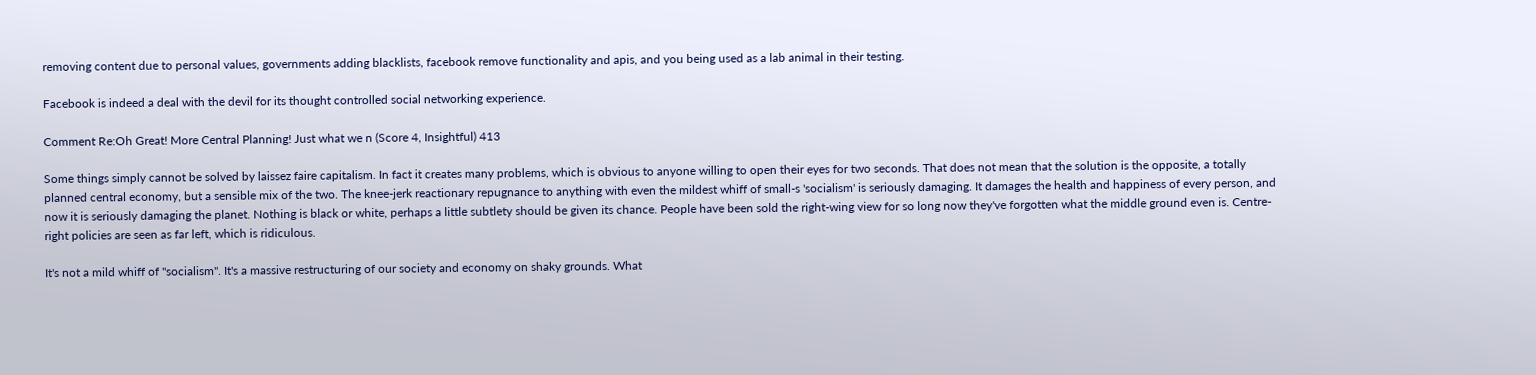removing content due to personal values, governments adding blacklists, facebook remove functionality and apis, and you being used as a lab animal in their testing.

Facebook is indeed a deal with the devil for its thought controlled social networking experience.

Comment Re:Oh Great! More Central Planning! Just what we n (Score 4, Insightful) 413

Some things simply cannot be solved by laissez faire capitalism. In fact it creates many problems, which is obvious to anyone willing to open their eyes for two seconds. That does not mean that the solution is the opposite, a totally planned central economy, but a sensible mix of the two. The knee-jerk reactionary repugnance to anything with even the mildest whiff of small-s 'socialism' is seriously damaging. It damages the health and happiness of every person, and now it is seriously damaging the planet. Nothing is black or white, perhaps a little subtlety should be given its chance. People have been sold the right-wing view for so long now they've forgotten what the middle ground even is. Centre-right policies are seen as far left, which is ridiculous.

It's not a mild whiff of "socialism". It's a massive restructuring of our society and economy on shaky grounds. What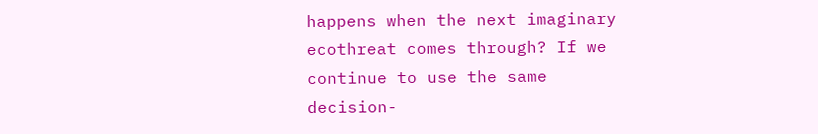happens when the next imaginary ecothreat comes through? If we continue to use the same decision-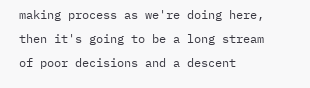making process as we're doing here, then it's going to be a long stream of poor decisions and a descent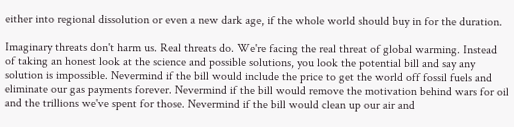either into regional dissolution or even a new dark age, if the whole world should buy in for the duration.

Imaginary threats don't harm us. Real threats do. We're facing the real threat of global warming. Instead of taking an honest look at the science and possible solutions, you look the potential bill and say any solution is impossible. Nevermind if the bill would include the price to get the world off fossil fuels and eliminate our gas payments forever. Nevermind if the bill would remove the motivation behind wars for oil and the trillions we've spent for those. Nevermind if the bill would clean up our air and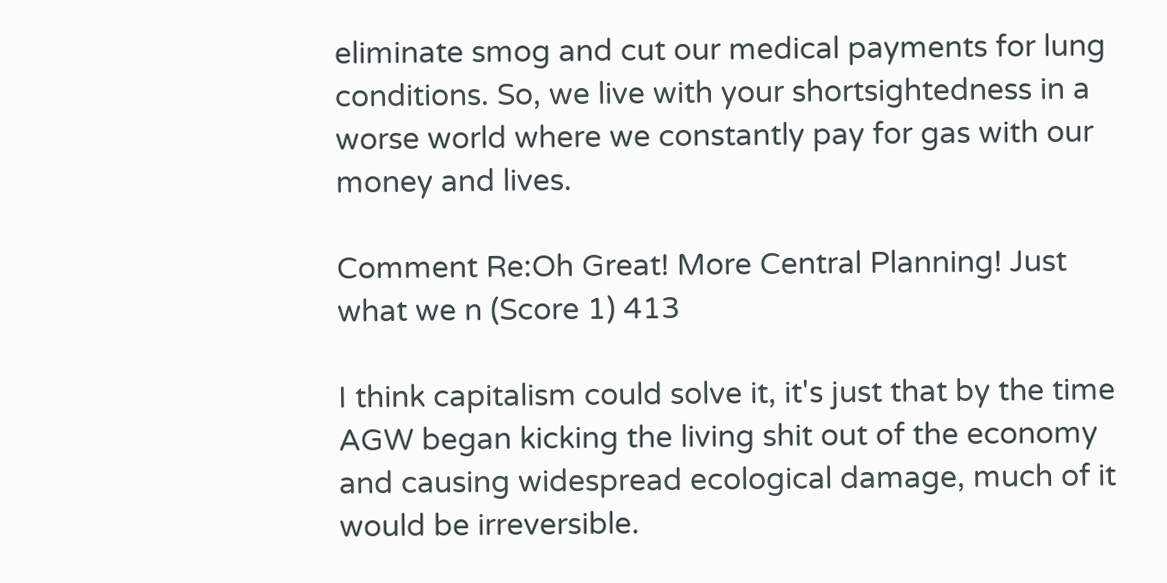eliminate smog and cut our medical payments for lung conditions. So, we live with your shortsightedness in a worse world where we constantly pay for gas with our money and lives.

Comment Re:Oh Great! More Central Planning! Just what we n (Score 1) 413

I think capitalism could solve it, it's just that by the time AGW began kicking the living shit out of the economy and causing widespread ecological damage, much of it would be irreversible.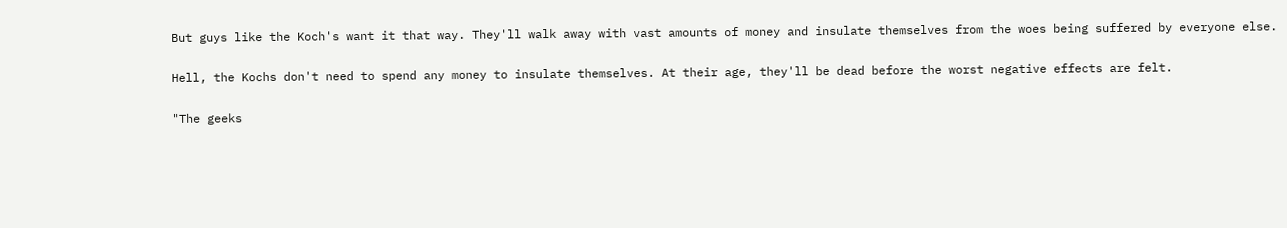But guys like the Koch's want it that way. They'll walk away with vast amounts of money and insulate themselves from the woes being suffered by everyone else.

Hell, the Kochs don't need to spend any money to insulate themselves. At their age, they'll be dead before the worst negative effects are felt.

"The geeks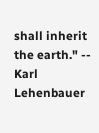shall inherit the earth." -- Karl Lehenbauer